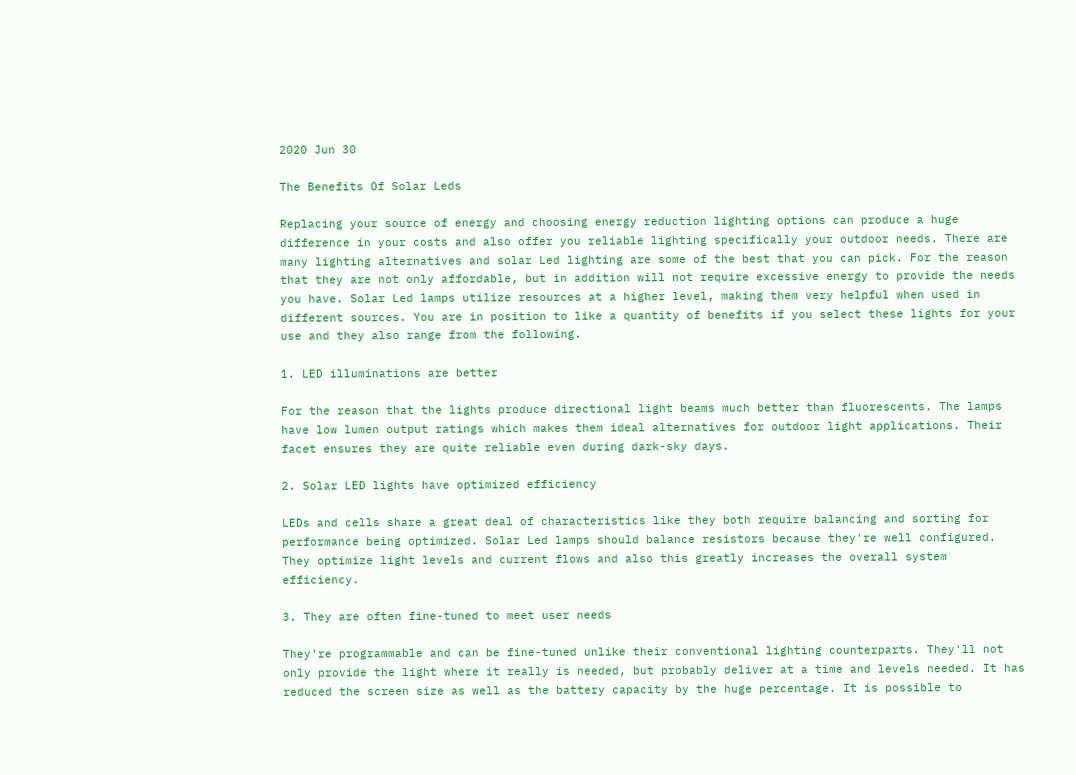2020 Jun 30

The Benefits Of Solar Leds

Replacing your source of energy and choosing energy reduction lighting options can produce a huge difference in your costs and also offer you reliable lighting specifically your outdoor needs. There are many lighting alternatives and solar Led lighting are some of the best that you can pick. For the reason that they are not only affordable, but in addition will not require excessive energy to provide the needs you have. Solar Led lamps utilize resources at a higher level, making them very helpful when used in different sources. You are in position to like a quantity of benefits if you select these lights for your use and they also range from the following.

1. LED illuminations are better

For the reason that the lights produce directional light beams much better than fluorescents. The lamps have low lumen output ratings which makes them ideal alternatives for outdoor light applications. Their facet ensures they are quite reliable even during dark-sky days.

2. Solar LED lights have optimized efficiency

LEDs and cells share a great deal of characteristics like they both require balancing and sorting for performance being optimized. Solar Led lamps should balance resistors because they're well configured. They optimize light levels and current flows and also this greatly increases the overall system efficiency.

3. They are often fine-tuned to meet user needs

They're programmable and can be fine-tuned unlike their conventional lighting counterparts. They'll not only provide the light where it really is needed, but probably deliver at a time and levels needed. It has reduced the screen size as well as the battery capacity by the huge percentage. It is possible to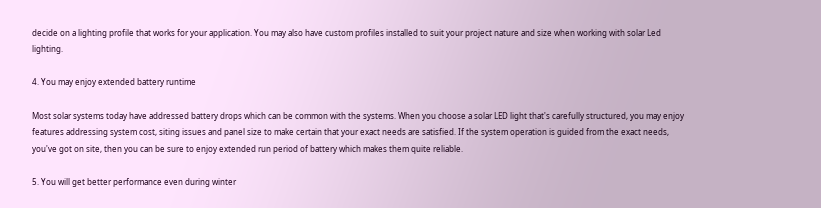decide on a lighting profile that works for your application. You may also have custom profiles installed to suit your project nature and size when working with solar Led lighting.

4. You may enjoy extended battery runtime

Most solar systems today have addressed battery drops which can be common with the systems. When you choose a solar LED light that's carefully structured, you may enjoy features addressing system cost, siting issues and panel size to make certain that your exact needs are satisfied. If the system operation is guided from the exact needs, you've got on site, then you can be sure to enjoy extended run period of battery which makes them quite reliable.

5. You will get better performance even during winter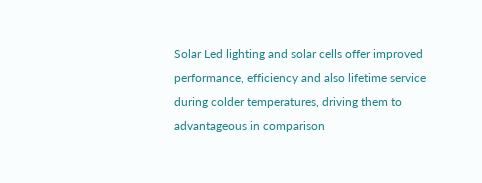Solar Led lighting and solar cells offer improved performance, efficiency and also lifetime service during colder temperatures, driving them to advantageous in comparison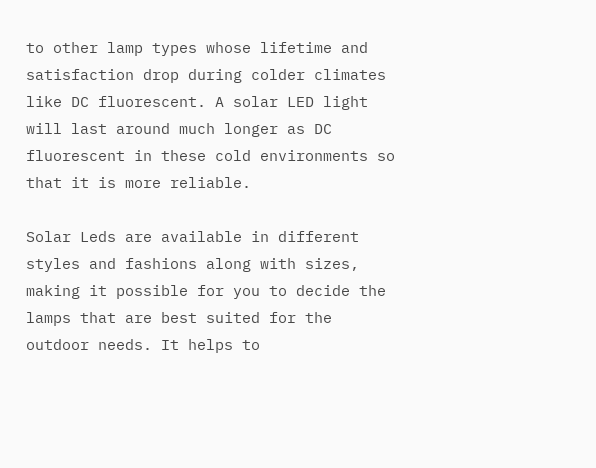to other lamp types whose lifetime and satisfaction drop during colder climates like DC fluorescent. A solar LED light will last around much longer as DC fluorescent in these cold environments so that it is more reliable.

Solar Leds are available in different styles and fashions along with sizes, making it possible for you to decide the lamps that are best suited for the outdoor needs. It helps to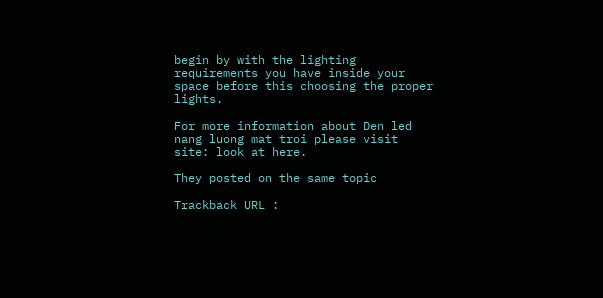begin by with the lighting requirements you have inside your space before this choosing the proper lights.

For more information about Den led nang luong mat troi please visit site: look at here.

They posted on the same topic

Trackback URL :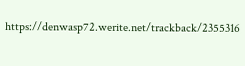https://denwasp72.werite.net/trackback/2355316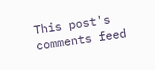This post's comments feed